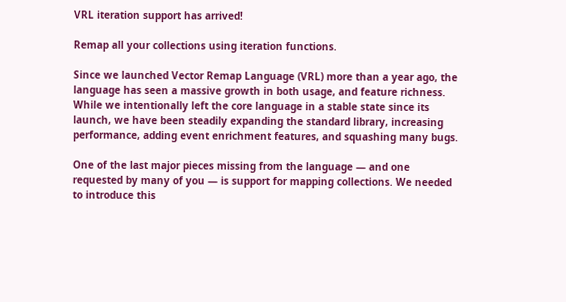VRL iteration support has arrived!

Remap all your collections using iteration functions.

Since we launched Vector Remap Language (VRL) more than a year ago, the language has seen a massive growth in both usage, and feature richness. While we intentionally left the core language in a stable state since its launch, we have been steadily expanding the standard library, increasing performance, adding event enrichment features, and squashing many bugs.

One of the last major pieces missing from the language — and one requested by many of you — is support for mapping collections. We needed to introduce this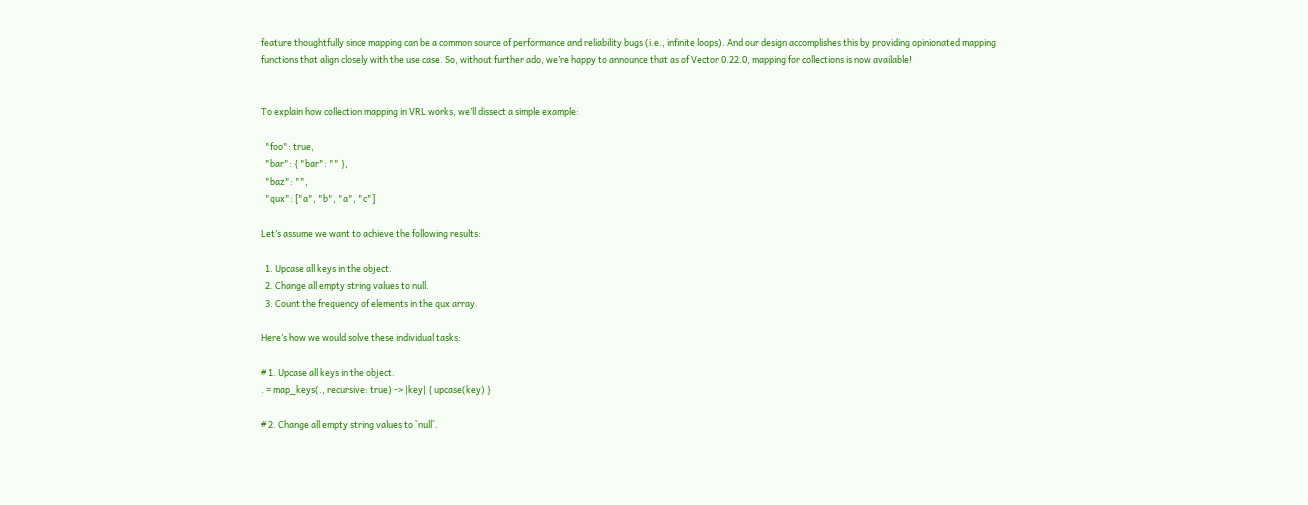feature thoughtfully since mapping can be a common source of performance and reliability bugs (i.e., infinite loops). And our design accomplishes this by providing opinionated mapping functions that align closely with the use case. So, without further ado, we’re happy to announce that as of Vector 0.22.0, mapping for collections is now available!


To explain how collection mapping in VRL works, we’ll dissect a simple example:

  "foo": true,
  "bar": { "bar": "" },
  "baz": "",
  "qux": ["a", "b", "a", "c"]

Let’s assume we want to achieve the following results:

  1. Upcase all keys in the object.
  2. Change all empty string values to null.
  3. Count the frequency of elements in the qux array.

Here’s how we would solve these individual tasks:

# 1. Upcase all keys in the object.
. = map_keys(., recursive: true) -> |key| { upcase(key) }

# 2. Change all empty string values to `null`.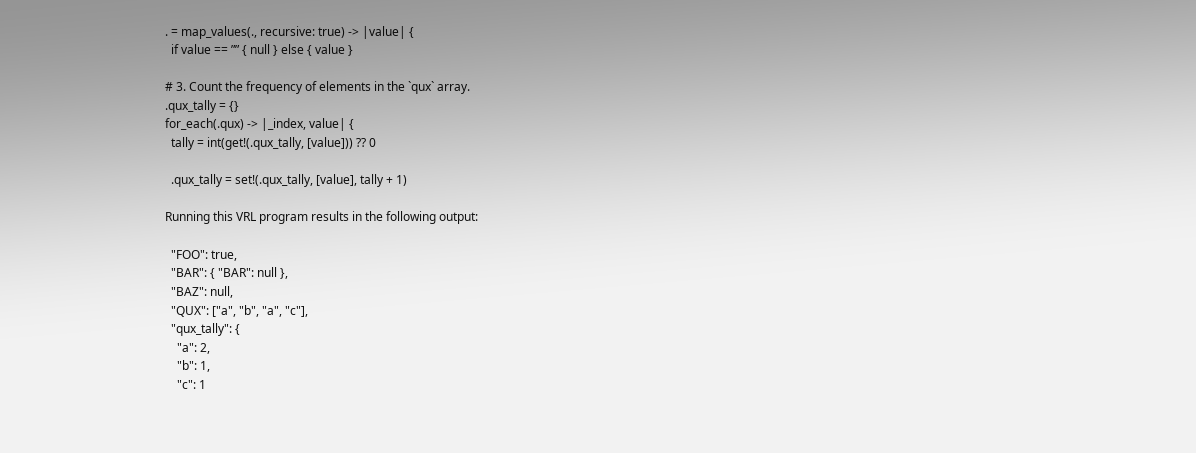. = map_values(., recursive: true) -> |value| {
  if value == ”” { null } else { value }

# 3. Count the frequency of elements in the `qux` array.
.qux_tally = {}
for_each(.qux) -> |_index, value| {
  tally = int(get!(.qux_tally, [value])) ?? 0

  .qux_tally = set!(.qux_tally, [value], tally + 1)

Running this VRL program results in the following output:

  "FOO": true,
  "BAR": { "BAR": null },
  "BAZ": null,
  "QUX": ["a", "b", "a", "c"],
  "qux_tally": {
    "a": 2,
    "b": 1,
    "c": 1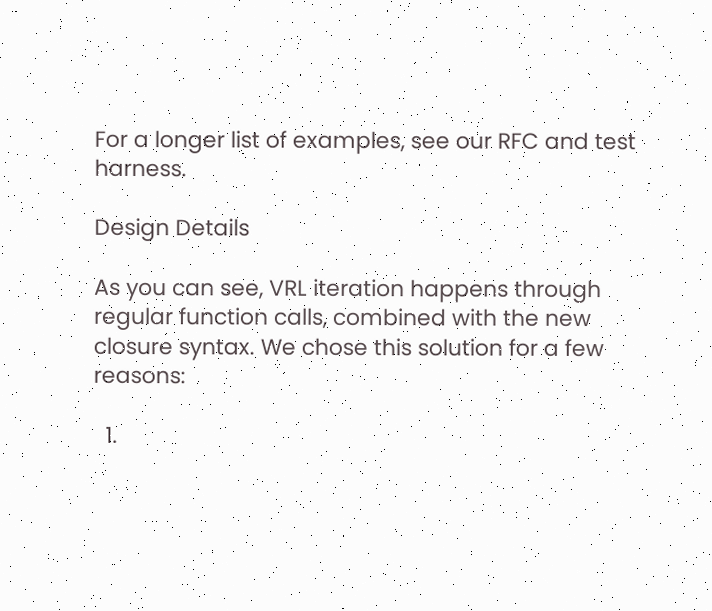For a longer list of examples, see our RFC and test harness.

Design Details

As you can see, VRL iteration happens through regular function calls, combined with the new closure syntax. We chose this solution for a few reasons:

  1.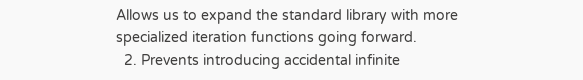Allows us to expand the standard library with more specialized iteration functions going forward.
  2. Prevents introducing accidental infinite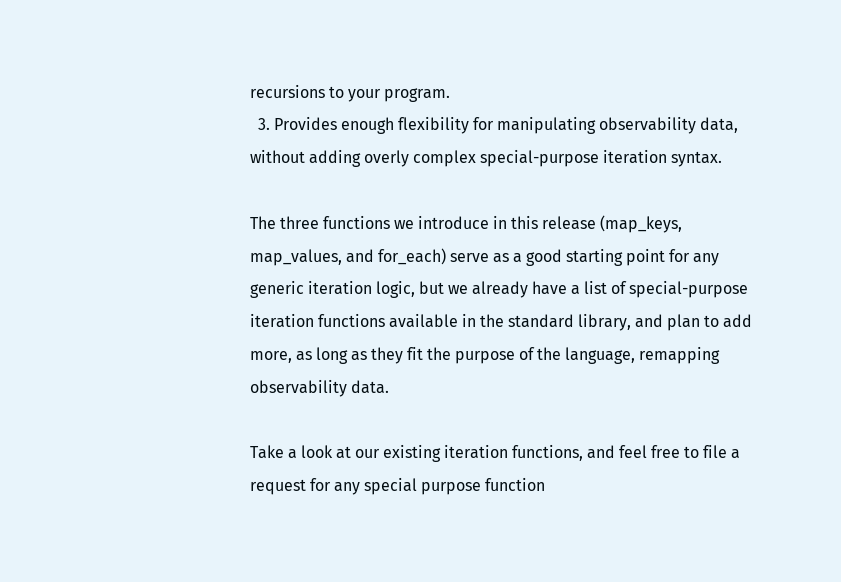recursions to your program.
  3. Provides enough flexibility for manipulating observability data, without adding overly complex special-purpose iteration syntax.

The three functions we introduce in this release (map_keys, map_values, and for_each) serve as a good starting point for any generic iteration logic, but we already have a list of special-purpose iteration functions available in the standard library, and plan to add more, as long as they fit the purpose of the language, remapping observability data.

Take a look at our existing iteration functions, and feel free to file a request for any special purpose function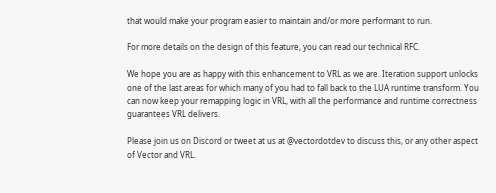that would make your program easier to maintain and/or more performant to run.

For more details on the design of this feature, you can read our technical RFC.

We hope you are as happy with this enhancement to VRL as we are. Iteration support unlocks one of the last areas for which many of you had to fall back to the LUA runtime transform. You can now keep your remapping logic in VRL, with all the performance and runtime correctness guarantees VRL delivers.

Please join us on Discord or tweet at us at @vectordotdev to discuss this, or any other aspect of Vector and VRL.